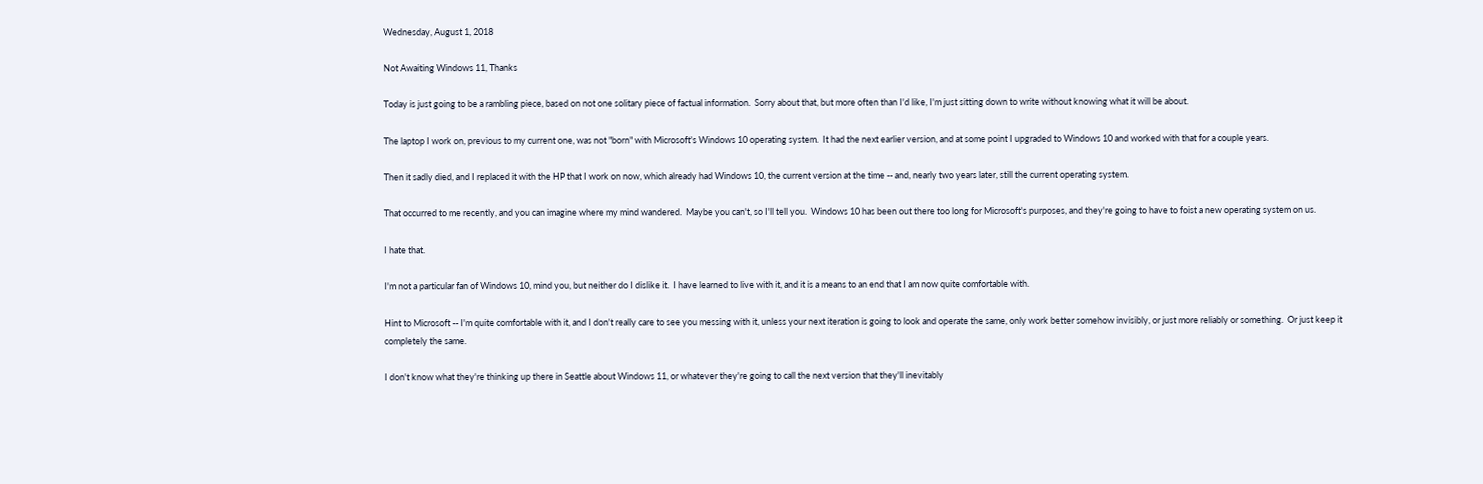Wednesday, August 1, 2018

Not Awaiting Windows 11, Thanks

Today is just going to be a rambling piece, based on not one solitary piece of factual information.  Sorry about that, but more often than I'd like, I'm just sitting down to write without knowing what it will be about.

The laptop I work on, previous to my current one, was not "born" with Microsoft's Windows 10 operating system.  It had the next earlier version, and at some point I upgraded to Windows 10 and worked with that for a couple years.

Then it sadly died, and I replaced it with the HP that I work on now, which already had Windows 10, the current version at the time -- and, nearly two years later, still the current operating system.

That occurred to me recently, and you can imagine where my mind wandered.  Maybe you can't, so I'll tell you.  Windows 10 has been out there too long for Microsoft's purposes, and they're going to have to foist a new operating system on us.

I hate that.

I'm not a particular fan of Windows 10, mind you, but neither do I dislike it.  I have learned to live with it, and it is a means to an end that I am now quite comfortable with.

Hint to Microsoft -- I'm quite comfortable with it, and I don't really care to see you messing with it, unless your next iteration is going to look and operate the same, only work better somehow invisibly, or just more reliably or something.  Or just keep it completely the same.

I don't know what they're thinking up there in Seattle about Windows 11, or whatever they're going to call the next version that they'll inevitably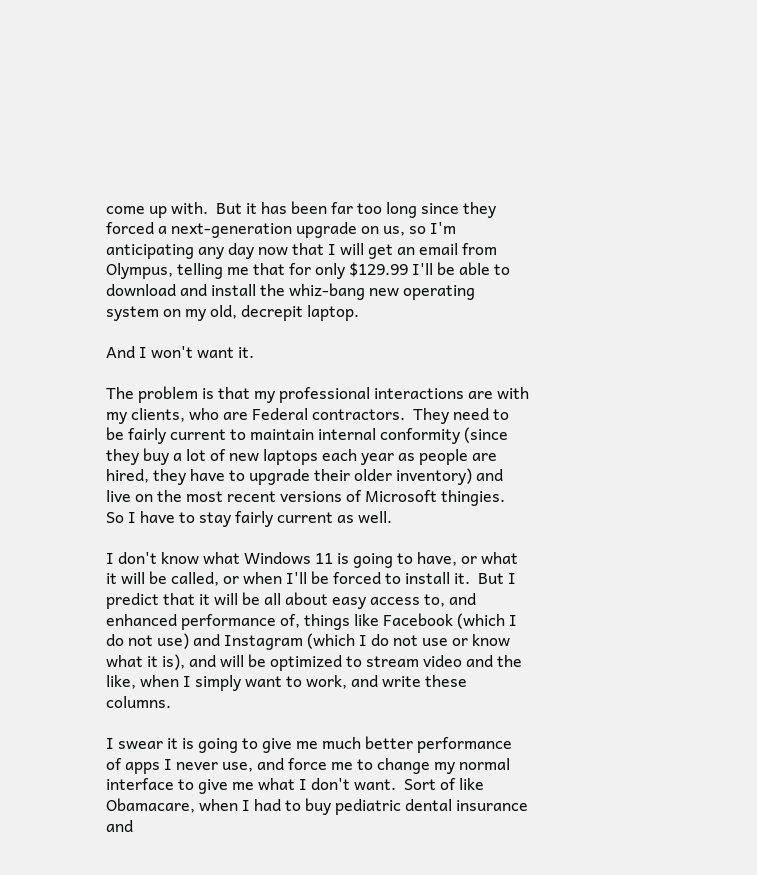come up with.  But it has been far too long since they forced a next-generation upgrade on us, so I'm anticipating any day now that I will get an email from Olympus, telling me that for only $129.99 I'll be able to download and install the whiz-bang new operating system on my old, decrepit laptop.

And I won't want it.

The problem is that my professional interactions are with my clients, who are Federal contractors.  They need to be fairly current to maintain internal conformity (since they buy a lot of new laptops each year as people are hired, they have to upgrade their older inventory) and live on the most recent versions of Microsoft thingies.  So I have to stay fairly current as well.

I don't know what Windows 11 is going to have, or what it will be called, or when I'll be forced to install it.  But I predict that it will be all about easy access to, and enhanced performance of, things like Facebook (which I do not use) and Instagram (which I do not use or know what it is), and will be optimized to stream video and the like, when I simply want to work, and write these columns.

I swear it is going to give me much better performance of apps I never use, and force me to change my normal interface to give me what I don't want.  Sort of like Obamacare, when I had to buy pediatric dental insurance and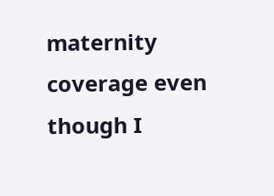maternity coverage even though I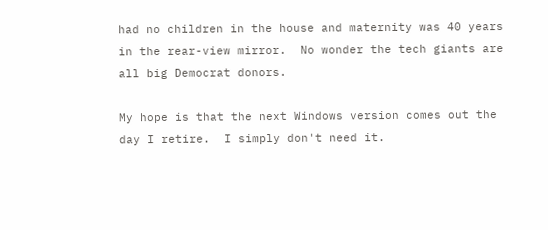had no children in the house and maternity was 40 years in the rear-view mirror.  No wonder the tech giants are all big Democrat donors.

My hope is that the next Windows version comes out the day I retire.  I simply don't need it.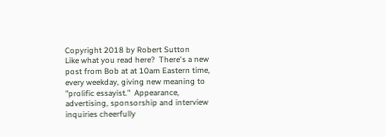Copyright 2018 by Robert Sutton
Like what you read here?  There's a new post from Bob at at 10am Eastern time, every weekday, giving new meaning to "prolific essayist."  Appearance, advertising, sponsorship and interview inquiries cheerfully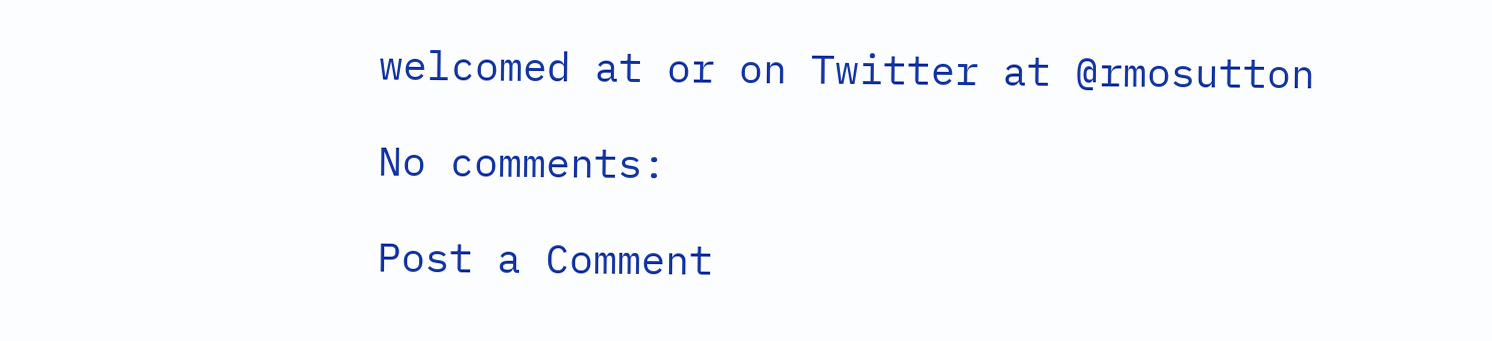welcomed at or on Twitter at @rmosutton

No comments:

Post a Comment